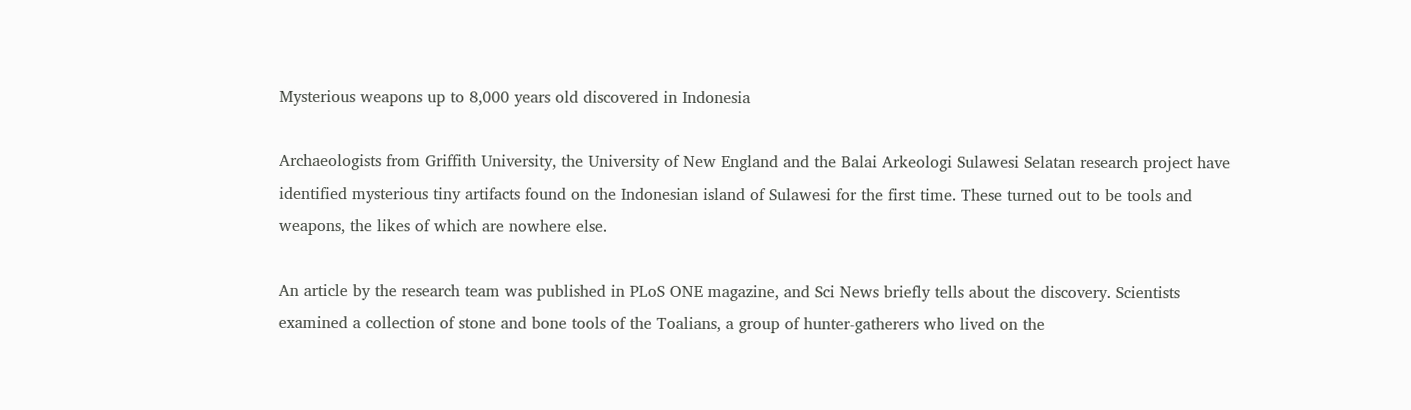Mysterious weapons up to 8,000 years old discovered in Indonesia

Archaeologists from Griffith University, the University of New England and the Balai Arkeologi Sulawesi Selatan research project have identified mysterious tiny artifacts found on the Indonesian island of Sulawesi for the first time. These turned out to be tools and weapons, the likes of which are nowhere else.

An article by the research team was published in PLoS ONE magazine, and Sci News briefly tells about the discovery. Scientists examined a collection of stone and bone tools of the Toalians, a group of hunter-gatherers who lived on the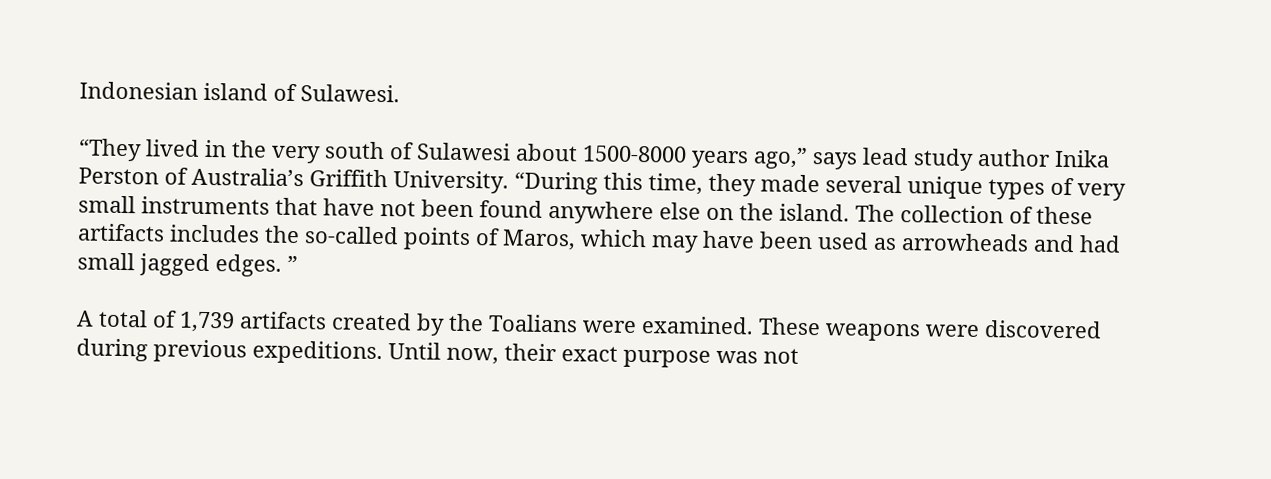Indonesian island of Sulawesi.

“They lived in the very south of Sulawesi about 1500-8000 years ago,” says lead study author Inika Perston of Australia’s Griffith University. “During this time, they made several unique types of very small instruments that have not been found anywhere else on the island. The collection of these artifacts includes the so-called points of Maros, which may have been used as arrowheads and had small jagged edges. ”

A total of 1,739 artifacts created by the Toalians were examined. These weapons were discovered during previous expeditions. Until now, their exact purpose was not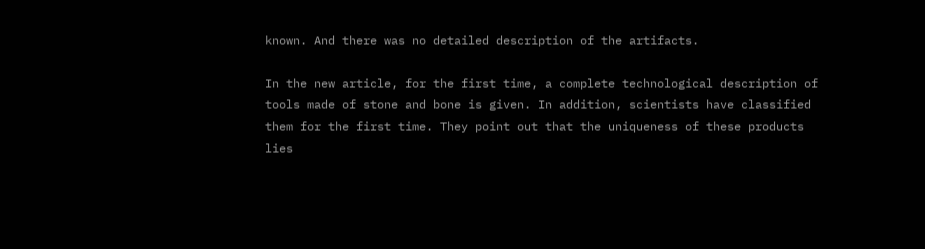known. And there was no detailed description of the artifacts.

In the new article, for the first time, a complete technological description of tools made of stone and bone is given. In addition, scientists have classified them for the first time. They point out that the uniqueness of these products lies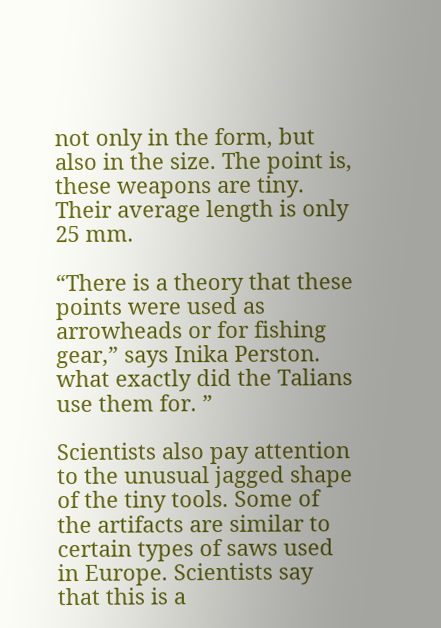not only in the form, but also in the size. The point is, these weapons are tiny. Their average length is only 25 mm.

“There is a theory that these points were used as arrowheads or for fishing gear,” says Inika Perston. what exactly did the Talians use them for. ”

Scientists also pay attention to the unusual jagged shape of the tiny tools. Some of the artifacts are similar to certain types of saws used in Europe. Scientists say that this is a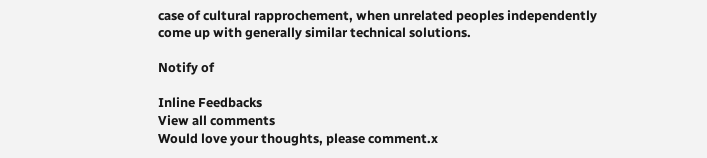case of cultural rapprochement, when unrelated peoples independently come up with generally similar technical solutions.

Notify of

Inline Feedbacks
View all comments
Would love your thoughts, please comment.x